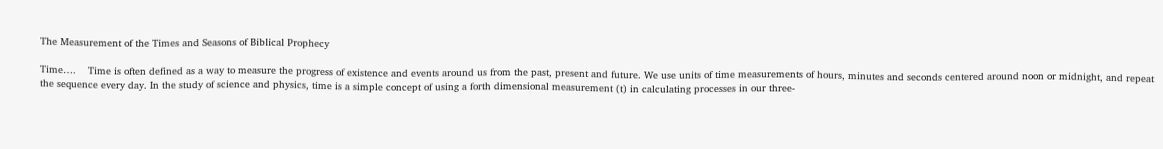The Measurement of the Times and Seasons of Biblical Prophecy

Time….    Time is often defined as a way to measure the progress of existence and events around us from the past, present and future. We use units of time measurements of hours, minutes and seconds centered around noon or midnight, and repeat the sequence every day. In the study of science and physics, time is a simple concept of using a forth dimensional measurement (t) in calculating processes in our three-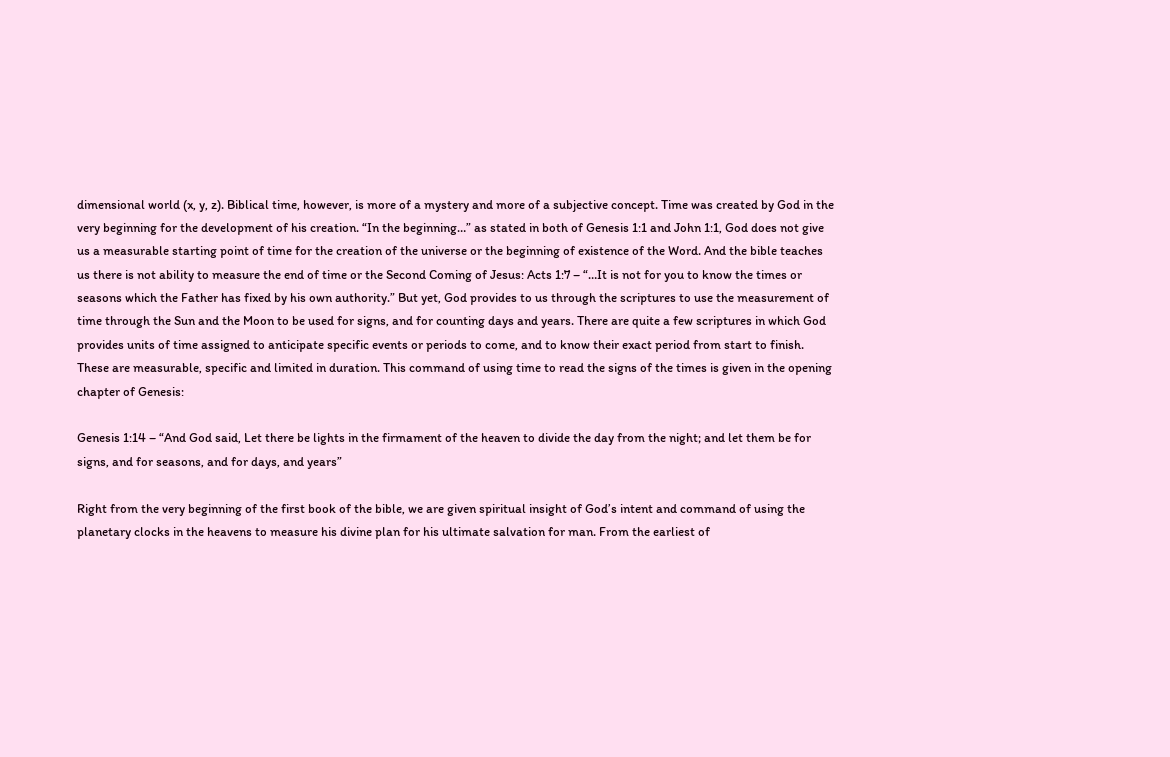dimensional world (x, y, z). Biblical time, however, is more of a mystery and more of a subjective concept. Time was created by God in the very beginning for the development of his creation. “In the beginning…” as stated in both of Genesis 1:1 and John 1:1, God does not give us a measurable starting point of time for the creation of the universe or the beginning of existence of the Word. And the bible teaches us there is not ability to measure the end of time or the Second Coming of Jesus: Acts 1:7 – “…It is not for you to know the times or seasons which the Father has fixed by his own authority.” But yet, God provides to us through the scriptures to use the measurement of time through the Sun and the Moon to be used for signs, and for counting days and years. There are quite a few scriptures in which God provides units of time assigned to anticipate specific events or periods to come, and to know their exact period from start to finish. These are measurable, specific and limited in duration. This command of using time to read the signs of the times is given in the opening chapter of Genesis:

Genesis 1:14 – “And God said, Let there be lights in the firmament of the heaven to divide the day from the night; and let them be for signs, and for seasons, and for days, and years”

Right from the very beginning of the first book of the bible, we are given spiritual insight of God’s intent and command of using the planetary clocks in the heavens to measure his divine plan for his ultimate salvation for man. From the earliest of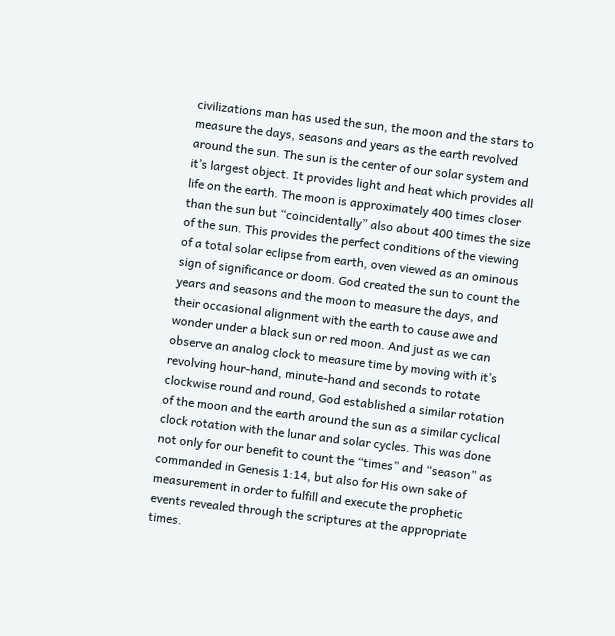civilizations man has used the sun, the moon and the stars to measure the days, seasons and years as the earth revolved around the sun. The sun is the center of our solar system and it’s largest object. It provides light and heat which provides all life on the earth. The moon is approximately 400 times closer than the sun but “coincidentally” also about 400 times the size of the sun. This provides the perfect conditions of the viewing of a total solar eclipse from earth, oven viewed as an ominous sign of significance or doom. God created the sun to count the years and seasons and the moon to measure the days, and their occasional alignment with the earth to cause awe and wonder under a black sun or red moon. And just as we can observe an analog clock to measure time by moving with it’s revolving hour-hand, minute-hand and seconds to rotate clockwise round and round, God established a similar rotation of the moon and the earth around the sun as a similar cyclical clock rotation with the lunar and solar cycles. This was done not only for our benefit to count the “times” and “season” as commanded in Genesis 1:14, but also for His own sake of measurement in order to fulfill and execute the prophetic events revealed through the scriptures at the appropriate times.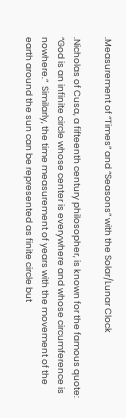.Measurement of “Times” and “Seasons” with the Solar/Lunar Clock

.Nicholas of Cusa, a fifteenth century philosopher, is known for the famous quote: “God is an infinite circle whose center is everywhere and whose circumference is nowhere.”  Similarly, the time measurement of years with the movement of the earth around the sun can be represented as finite circle but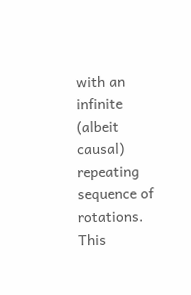with an infinite (albeit causal) repeating sequence of rotations. This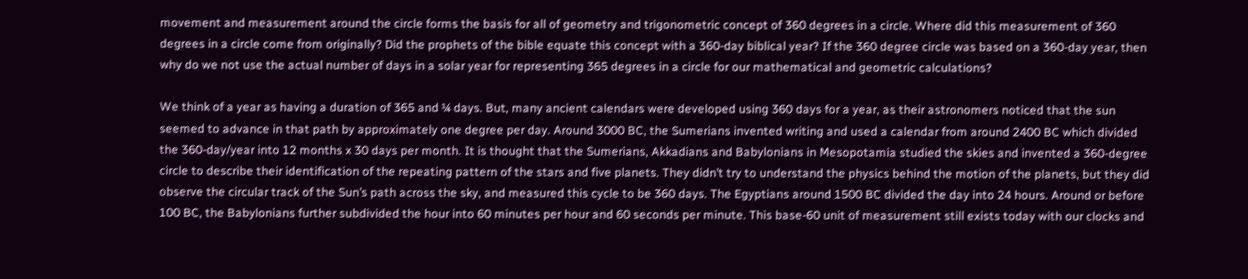movement and measurement around the circle forms the basis for all of geometry and trigonometric concept of 360 degrees in a circle. Where did this measurement of 360 degrees in a circle come from originally? Did the prophets of the bible equate this concept with a 360-day biblical year? If the 360 degree circle was based on a 360-day year, then why do we not use the actual number of days in a solar year for representing 365 degrees in a circle for our mathematical and geometric calculations?

We think of a year as having a duration of 365 and ¼ days. But, many ancient calendars were developed using 360 days for a year, as their astronomers noticed that the sun seemed to advance in that path by approximately one degree per day. Around 3000 BC, the Sumerians invented writing and used a calendar from around 2400 BC which divided the 360-day/year into 12 months x 30 days per month. It is thought that the Sumerians, Akkadians and Babylonians in Mesopotamia studied the skies and invented a 360-degree circle to describe their identification of the repeating pattern of the stars and five planets. They didn’t try to understand the physics behind the motion of the planets, but they did observe the circular track of the Sun’s path across the sky, and measured this cycle to be 360 days. The Egyptians around 1500 BC divided the day into 24 hours. Around or before 100 BC, the Babylonians further subdivided the hour into 60 minutes per hour and 60 seconds per minute. This base-60 unit of measurement still exists today with our clocks and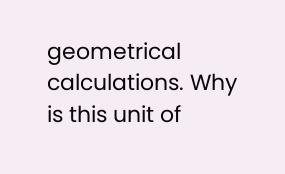geometrical calculations. Why is this unit of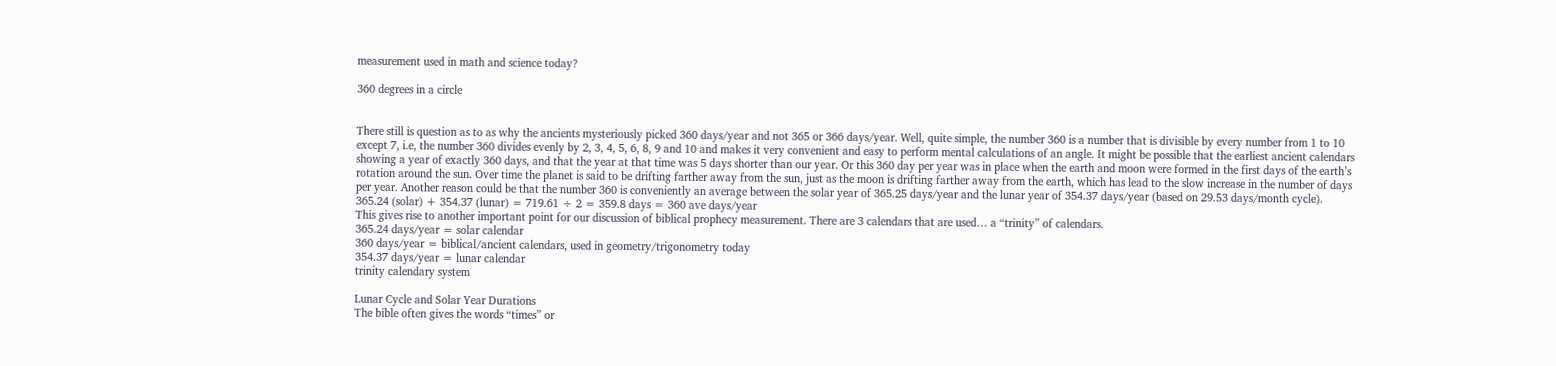measurement used in math and science today?

360 degrees in a circle


There still is question as to as why the ancients mysteriously picked 360 days/year and not 365 or 366 days/year. Well, quite simple, the number 360 is a number that is divisible by every number from 1 to 10 except 7, i.e, the number 360 divides evenly by 2, 3, 4, 5, 6, 8, 9 and 10 and makes it very convenient and easy to perform mental calculations of an angle. It might be possible that the earliest ancient calendars showing a year of exactly 360 days, and that the year at that time was 5 days shorter than our year. Or this 360 day per year was in place when the earth and moon were formed in the first days of the earth’s rotation around the sun. Over time the planet is said to be drifting farther away from the sun, just as the moon is drifting farther away from the earth, which has lead to the slow increase in the number of days per year. Another reason could be that the number 360 is conveniently an average between the solar year of 365.25 days/year and the lunar year of 354.37 days/year (based on 29.53 days/month cycle).
365.24 (solar) + 354.37 (lunar) = 719.61 ÷ 2 = 359.8 days = 360 ave days/year
This gives rise to another important point for our discussion of biblical prophecy measurement. There are 3 calendars that are used… a “trinity” of calendars.
365.24 days/year = solar calendar
360 days/year = biblical/ancient calendars, used in geometry/trigonometry today
354.37 days/year = lunar calendar
trinity calendary system

Lunar Cycle and Solar Year Durations
The bible often gives the words “times” or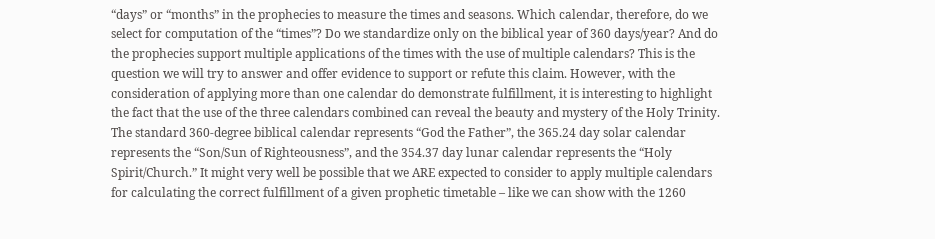“days” or “months” in the prophecies to measure the times and seasons. Which calendar, therefore, do we select for computation of the “times”? Do we standardize only on the biblical year of 360 days/year? And do the prophecies support multiple applications of the times with the use of multiple calendars? This is the question we will try to answer and offer evidence to support or refute this claim. However, with the consideration of applying more than one calendar do demonstrate fulfillment, it is interesting to highlight the fact that the use of the three calendars combined can reveal the beauty and mystery of the Holy Trinity. The standard 360-degree biblical calendar represents “God the Father”, the 365.24 day solar calendar represents the “Son/Sun of Righteousness”, and the 354.37 day lunar calendar represents the “Holy Spirit/Church.” It might very well be possible that we ARE expected to consider to apply multiple calendars for calculating the correct fulfillment of a given prophetic timetable – like we can show with the 1260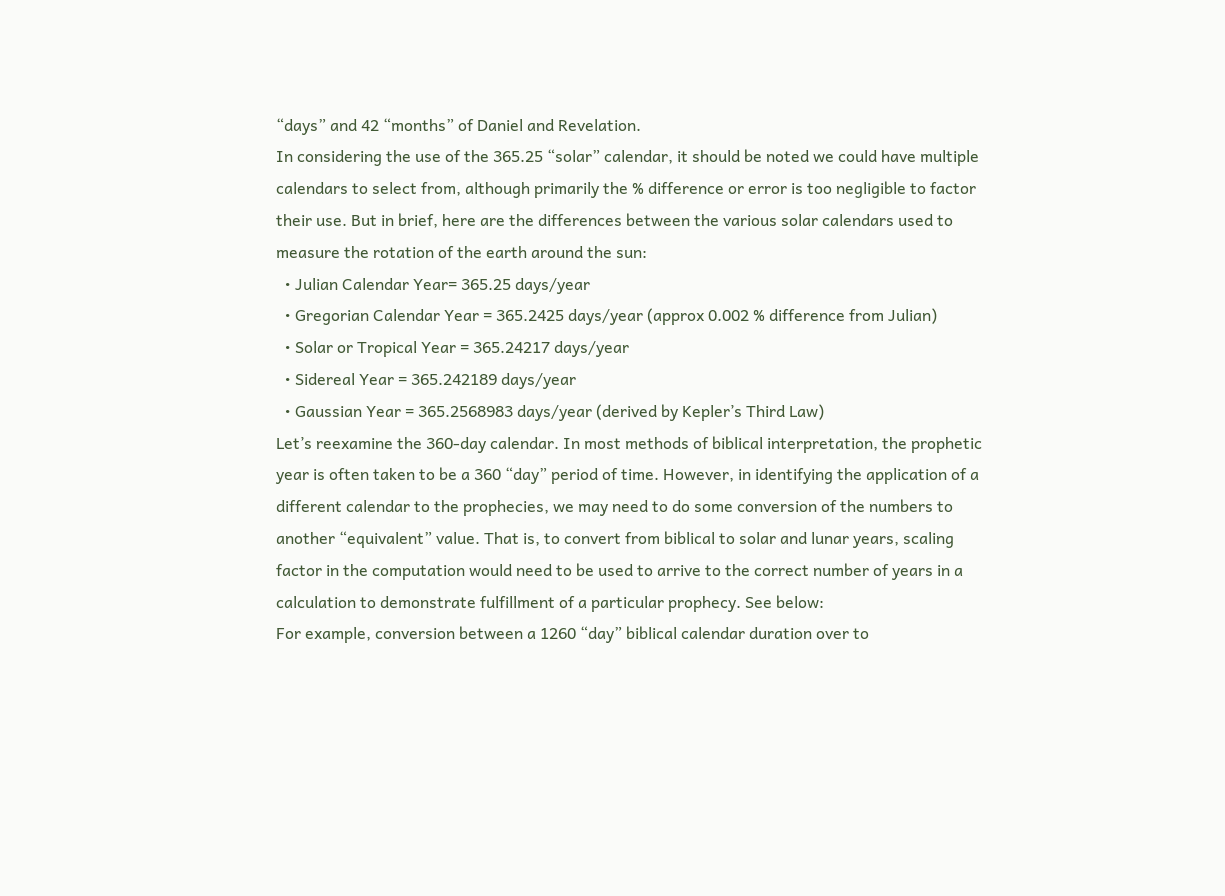“days” and 42 “months” of Daniel and Revelation.
In considering the use of the 365.25 “solar” calendar, it should be noted we could have multiple calendars to select from, although primarily the % difference or error is too negligible to factor their use. But in brief, here are the differences between the various solar calendars used to measure the rotation of the earth around the sun:
  • Julian Calendar Year= 365.25 days/year
  • Gregorian Calendar Year = 365.2425 days/year (approx 0.002 % difference from Julian)
  • Solar or Tropical Year = 365.24217 days/year
  • Sidereal Year = 365.242189 days/year
  • Gaussian Year = 365.2568983 days/year (derived by Kepler’s Third Law)
Let’s reexamine the 360-day calendar. In most methods of biblical interpretation, the prophetic year is often taken to be a 360 “day” period of time. However, in identifying the application of a different calendar to the prophecies, we may need to do some conversion of the numbers to another “equivalent” value. That is, to convert from biblical to solar and lunar years, scaling factor in the computation would need to be used to arrive to the correct number of years in a calculation to demonstrate fulfillment of a particular prophecy. See below:
For example, conversion between a 1260 “day” biblical calendar duration over to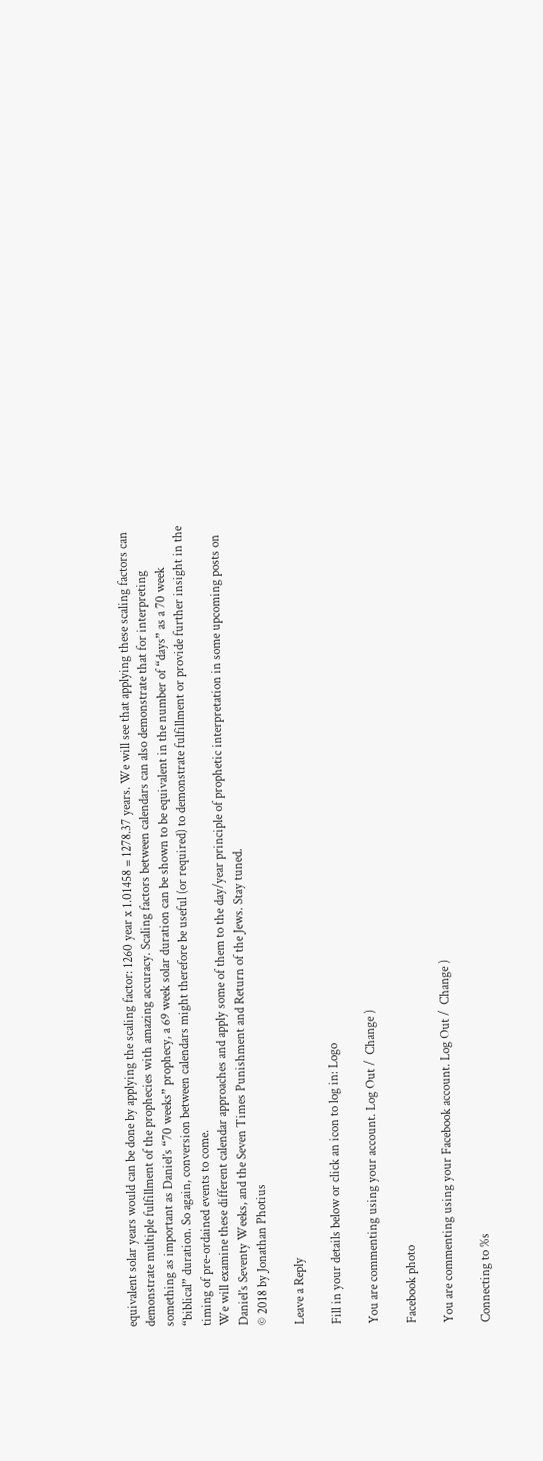equivalent solar years would can be done by applying the scaling factor: 1260 year x 1.01458 = 1278.37 years. We will see that applying these scaling factors can demonstrate multiple fulfillment of the prophecies with amazing accuracy. Scaling factors between calendars can also demonstrate that for interpreting something as important as Daniel’s “70 weeks” prophecy, a 69 week solar duration can be shown to be equivalent in the number of “days” as a 70 week “biblical” duration. So again, conversion between calendars might therefore be useful (or required) to demonstrate fulfillment or provide further insight in the timing of pre-ordained events to come.
We will examine these different calendar approaches and apply some of them to the day/year principle of prophetic interpretation in some upcoming posts on Daniel’s Seventy Weeks, and the Seven Times Punishment and Return of the Jews. Stay tuned.
© 2018 by Jonathan Photius

Leave a Reply

Fill in your details below or click an icon to log in: Logo

You are commenting using your account. Log Out /  Change )

Facebook photo

You are commenting using your Facebook account. Log Out /  Change )

Connecting to %s